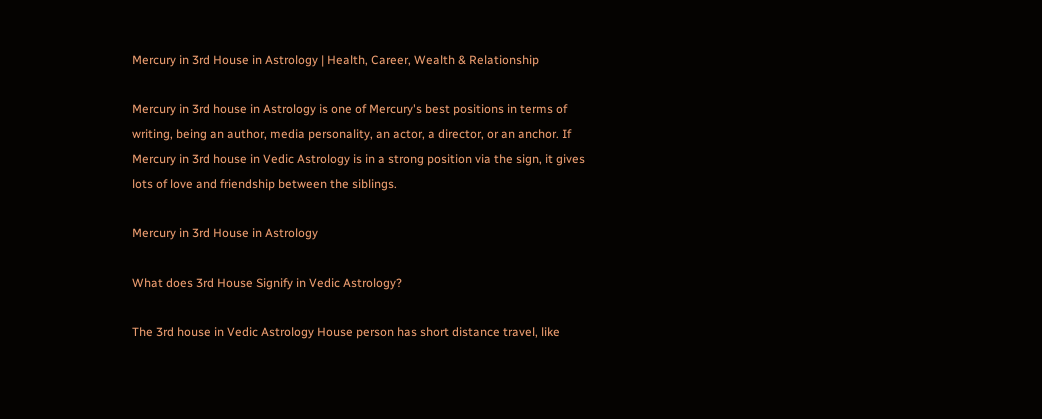Mercury in 3rd House in Astrology | Health, Career, Wealth & Relationship

Mercury in 3rd house in Astrology is one of Mercury's best positions in terms of writing, being an author, media personality, an actor, a director, or an anchor. If Mercury in 3rd house in Vedic Astrology is in a strong position via the sign, it gives lots of love and friendship between the siblings.

Mercury in 3rd House in Astrology

What does 3rd House Signify in Vedic Astrology?

The 3rd house in Vedic Astrology House person has short distance travel, like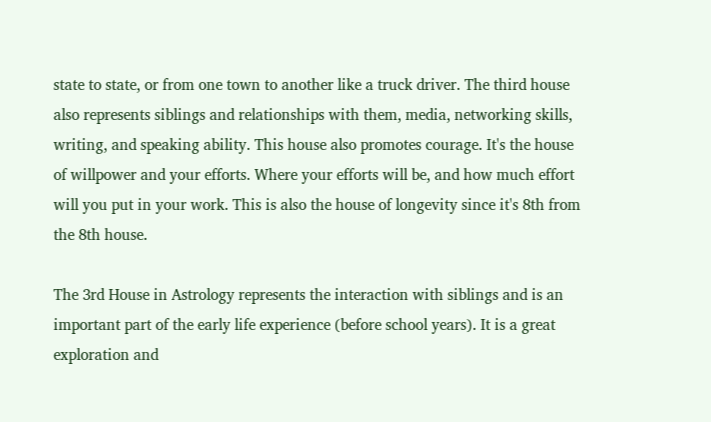state to state, or from one town to another like a truck driver. The third house also represents siblings and relationships with them, media, networking skills, writing, and speaking ability. This house also promotes courage. It's the house of willpower and your efforts. Where your efforts will be, and how much effort will you put in your work. This is also the house of longevity since it's 8th from the 8th house.

The 3rd House in Astrology represents the interaction with siblings and is an important part of the early life experience (before school years). It is a great exploration and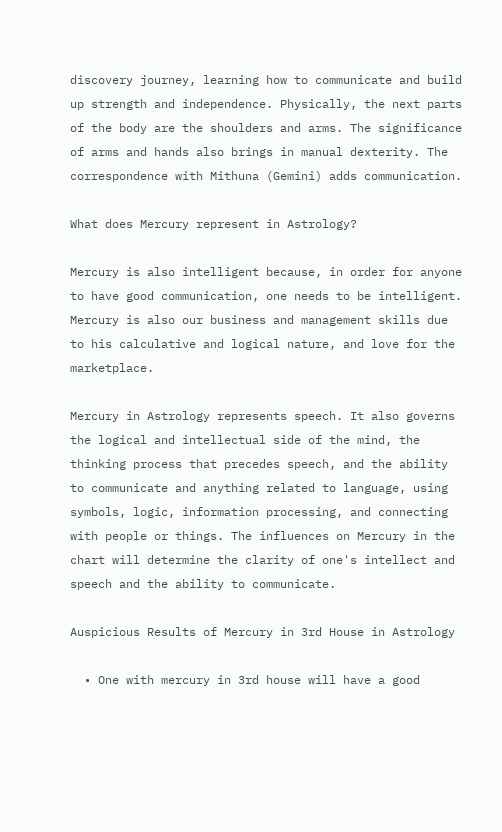discovery journey, learning how to communicate and build up strength and independence. Physically, the next parts of the body are the shoulders and arms. The significance of arms and hands also brings in manual dexterity. The correspondence with Mithuna (Gemini) adds communication.

What does Mercury represent in Astrology?

Mercury is also intelligent because, in order for anyone to have good communication, one needs to be intelligent. Mercury is also our business and management skills due to his calculative and logical nature, and love for the marketplace.

Mercury in Astrology represents speech. It also governs the logical and intellectual side of the mind, the thinking process that precedes speech, and the ability to communicate and anything related to language, using symbols, logic, information processing, and connecting with people or things. The influences on Mercury in the chart will determine the clarity of one's intellect and speech and the ability to communicate.

Auspicious Results of Mercury in 3rd House in Astrology

  • One with mercury in 3rd house will have a good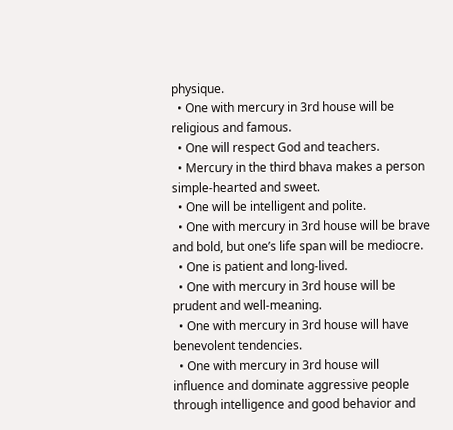physique.
  • One with mercury in 3rd house will be religious and famous.
  • One will respect God and teachers.
  • Mercury in the third bhava makes a person simple-hearted and sweet.
  • One will be intelligent and polite.
  • One with mercury in 3rd house will be brave and bold, but one’s life span will be mediocre.
  • One is patient and long-lived.
  • One with mercury in 3rd house will be prudent and well-meaning.
  • One with mercury in 3rd house will have benevolent tendencies.
  • One with mercury in 3rd house will influence and dominate aggressive people through intelligence and good behavior and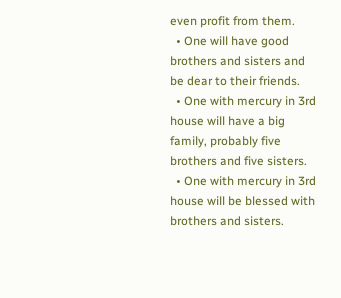even profit from them.
  • One will have good brothers and sisters and be dear to their friends.
  • One with mercury in 3rd house will have a big family, probably five brothers and five sisters.
  • One with mercury in 3rd house will be blessed with brothers and sisters.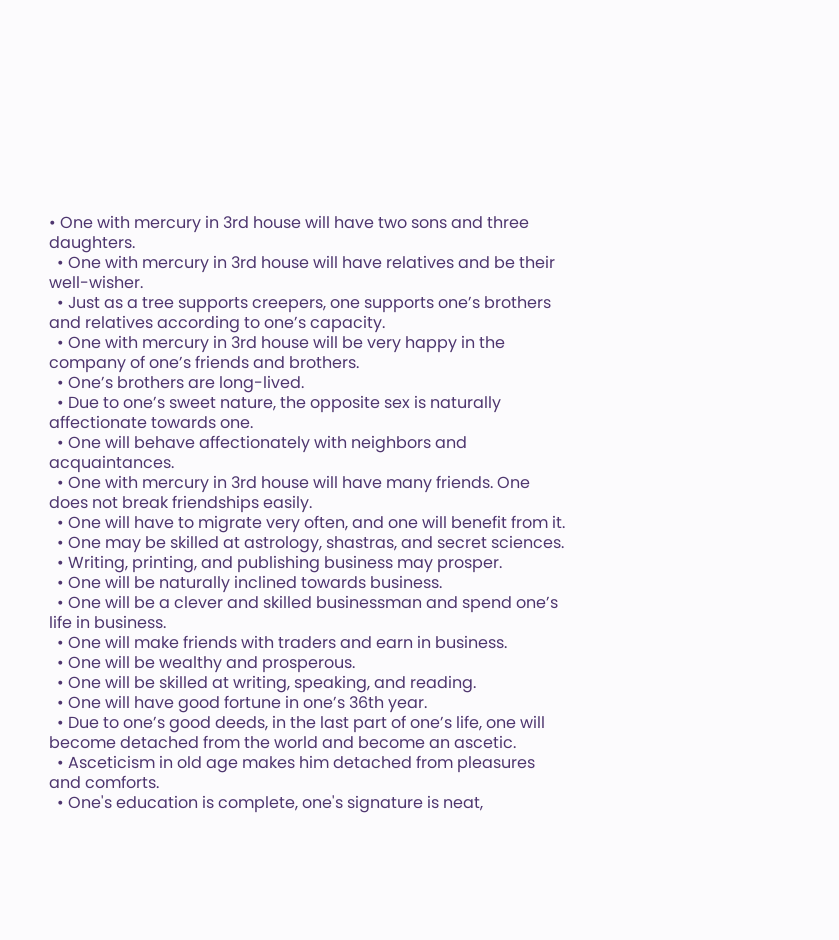• One with mercury in 3rd house will have two sons and three daughters.
  • One with mercury in 3rd house will have relatives and be their well-wisher.
  • Just as a tree supports creepers, one supports one’s brothers and relatives according to one’s capacity.
  • One with mercury in 3rd house will be very happy in the company of one’s friends and brothers.
  • One’s brothers are long-lived.
  • Due to one’s sweet nature, the opposite sex is naturally affectionate towards one.
  • One will behave affectionately with neighbors and acquaintances.
  • One with mercury in 3rd house will have many friends. One does not break friendships easily.
  • One will have to migrate very often, and one will benefit from it.
  • One may be skilled at astrology, shastras, and secret sciences.
  • Writing, printing, and publishing business may prosper.
  • One will be naturally inclined towards business.
  • One will be a clever and skilled businessman and spend one’s life in business.
  • One will make friends with traders and earn in business.
  • One will be wealthy and prosperous.
  • One will be skilled at writing, speaking, and reading.
  • One will have good fortune in one’s 36th year.
  • Due to one’s good deeds, in the last part of one’s life, one will become detached from the world and become an ascetic.
  • Asceticism in old age makes him detached from pleasures and comforts.
  • One's education is complete, one's signature is neat,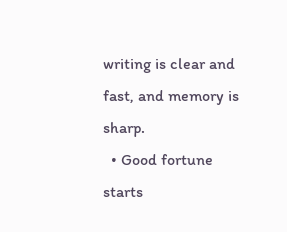writing is clear and fast, and memory is sharp.
  • Good fortune starts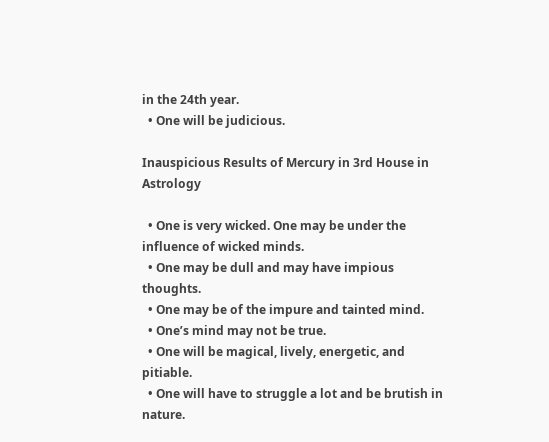in the 24th year.
  • One will be judicious.

Inauspicious Results of Mercury in 3rd House in Astrology

  • One is very wicked. One may be under the influence of wicked minds.
  • One may be dull and may have impious thoughts.
  • One may be of the impure and tainted mind.
  • One’s mind may not be true.
  • One will be magical, lively, energetic, and pitiable.
  • One will have to struggle a lot and be brutish in nature.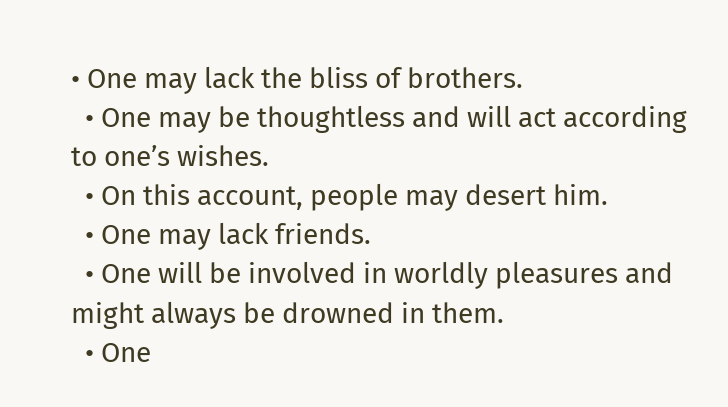• One may lack the bliss of brothers.
  • One may be thoughtless and will act according to one’s wishes.
  • On this account, people may desert him.
  • One may lack friends.
  • One will be involved in worldly pleasures and might always be drowned in them.
  • One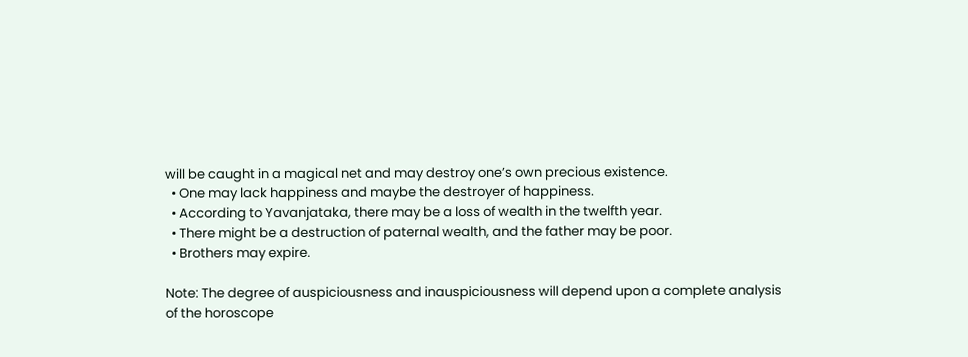will be caught in a magical net and may destroy one’s own precious existence.
  • One may lack happiness and maybe the destroyer of happiness.
  • According to Yavanjataka, there may be a loss of wealth in the twelfth year.
  • There might be a destruction of paternal wealth, and the father may be poor.
  • Brothers may expire.

Note: The degree of auspiciousness and inauspiciousness will depend upon a complete analysis of the horoscope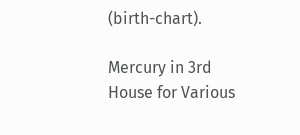(birth-chart).

Mercury in 3rd House for Various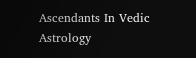Ascendants In Vedic Astrology